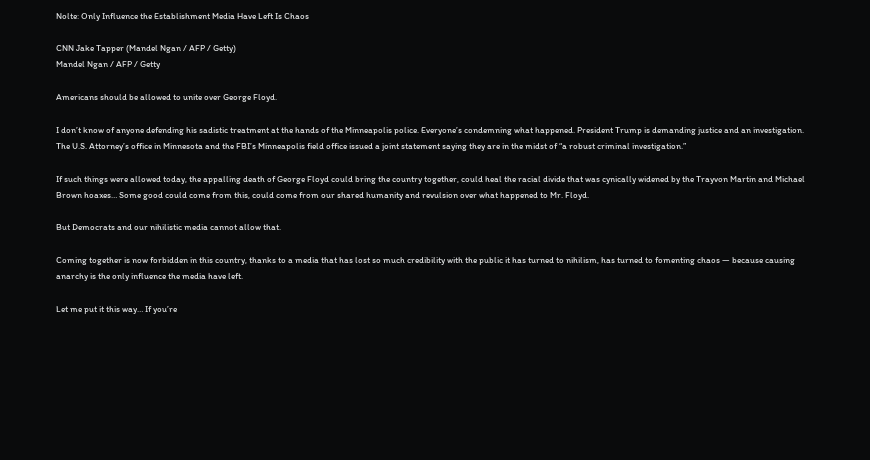Nolte: Only Influence the Establishment Media Have Left Is Chaos

CNN Jake Tapper (Mandel Ngan / AFP / Getty)
Mandel Ngan / AFP / Getty

Americans should be allowed to unite over George Floyd.

I don’t know of anyone defending his sadistic treatment at the hands of the Minneapolis police. Everyone’s condemning what happened. President Trump is demanding justice and an investigation. The U.S. Attorney’s office in Minnesota and the FBI’s Minneapolis field office issued a joint statement saying they are in the midst of “a robust criminal investigation.”

If such things were allowed today, the appalling death of George Floyd could bring the country together, could heal the racial divide that was cynically widened by the Trayvon Martin and Michael Brown hoaxes… Some good could come from this, could come from our shared humanity and revulsion over what happened to Mr. Floyd.

But Democrats and our nihilistic media cannot allow that.

Coming together is now forbidden in this country, thanks to a media that has lost so much credibility with the public it has turned to nihilism, has turned to fomenting chaos — because causing anarchy is the only influence the media have left.

Let me put it this way… If you’re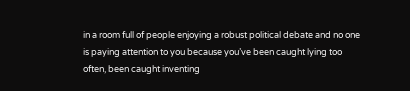in a room full of people enjoying a robust political debate and no one is paying attention to you because you’ve been caught lying too often, been caught inventing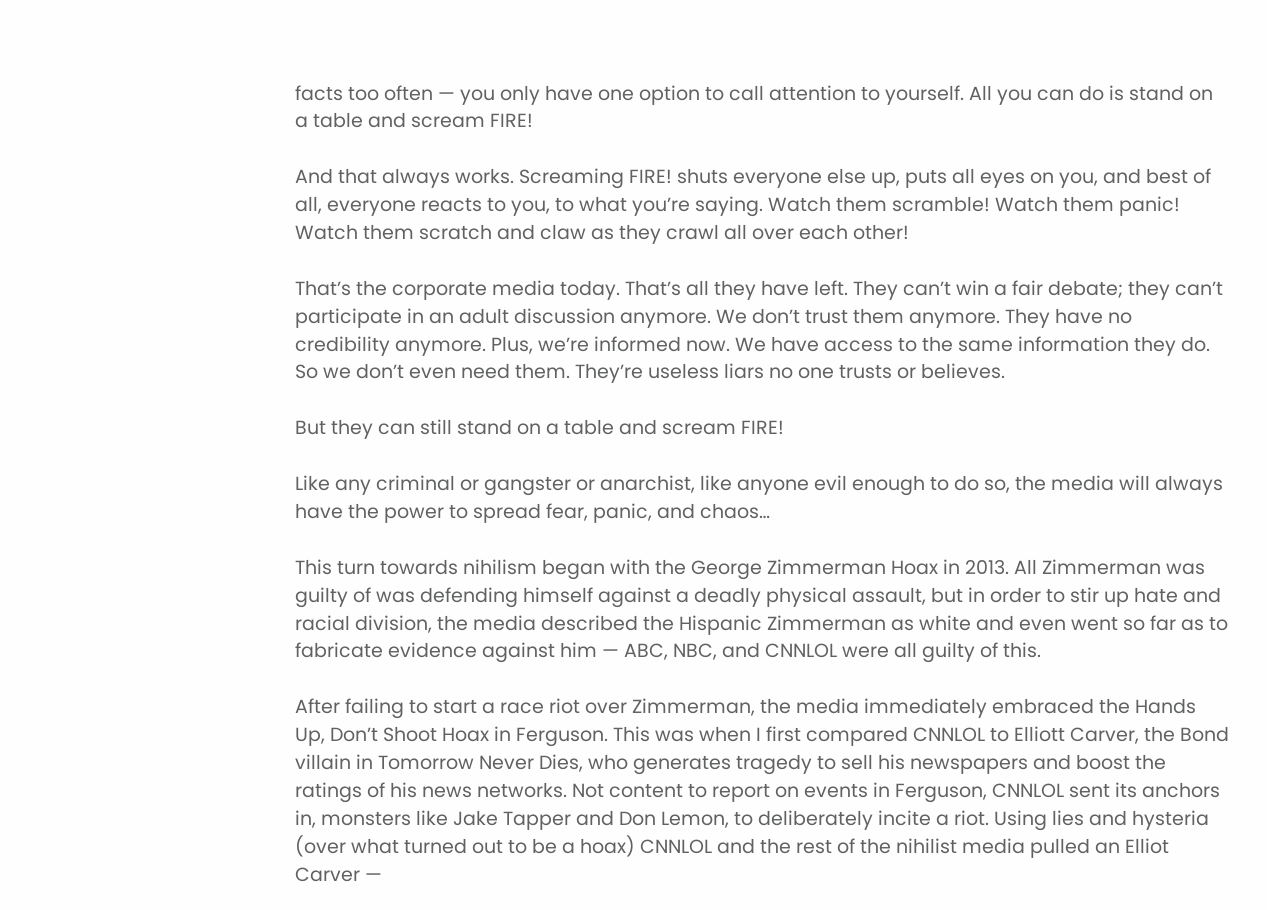facts too often — you only have one option to call attention to yourself. All you can do is stand on a table and scream FIRE!

And that always works. Screaming FIRE! shuts everyone else up, puts all eyes on you, and best of all, everyone reacts to you, to what you’re saying. Watch them scramble! Watch them panic! Watch them scratch and claw as they crawl all over each other!

That’s the corporate media today. That’s all they have left. They can’t win a fair debate; they can’t participate in an adult discussion anymore. We don’t trust them anymore. They have no credibility anymore. Plus, we’re informed now. We have access to the same information they do. So we don’t even need them. They’re useless liars no one trusts or believes.

But they can still stand on a table and scream FIRE!

Like any criminal or gangster or anarchist, like anyone evil enough to do so, the media will always have the power to spread fear, panic, and chaos…

This turn towards nihilism began with the George Zimmerman Hoax in 2013. All Zimmerman was guilty of was defending himself against a deadly physical assault, but in order to stir up hate and racial division, the media described the Hispanic Zimmerman as white and even went so far as to fabricate evidence against him — ABC, NBC, and CNNLOL were all guilty of this.

After failing to start a race riot over Zimmerman, the media immediately embraced the Hands Up, Don’t Shoot Hoax in Ferguson. This was when I first compared CNNLOL to Elliott Carver, the Bond villain in Tomorrow Never Dies, who generates tragedy to sell his newspapers and boost the ratings of his news networks. Not content to report on events in Ferguson, CNNLOL sent its anchors in, monsters like Jake Tapper and Don Lemon, to deliberately incite a riot. Using lies and hysteria (over what turned out to be a hoax) CNNLOL and the rest of the nihilist media pulled an Elliot Carver —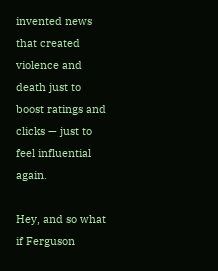invented news that created violence and death just to boost ratings and clicks — just to feel influential again.

Hey, and so what if Ferguson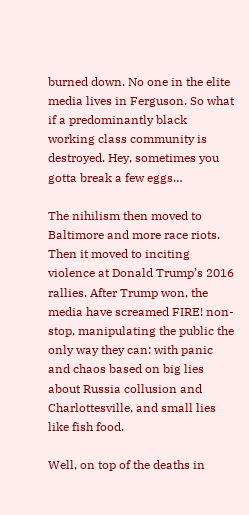burned down. No one in the elite media lives in Ferguson. So what if a predominantly black working class community is destroyed. Hey, sometimes you gotta break a few eggs…

The nihilism then moved to Baltimore and more race riots. Then it moved to inciting violence at Donald Trump’s 2016 rallies. After Trump won, the media have screamed FIRE! non-stop, manipulating the public the only way they can: with panic and chaos based on big lies about Russia collusion and Charlottesville, and small lies like fish food.

Well, on top of the deaths in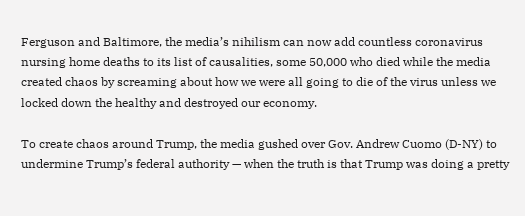Ferguson and Baltimore, the media’s nihilism can now add countless coronavirus nursing home deaths to its list of causalities, some 50,000 who died while the media created chaos by screaming about how we were all going to die of the virus unless we locked down the healthy and destroyed our economy.

To create chaos around Trump, the media gushed over Gov. Andrew Cuomo (D-NY) to undermine Trump’s federal authority — when the truth is that Trump was doing a pretty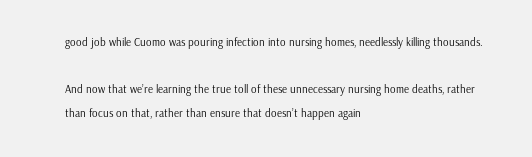good job while Cuomo was pouring infection into nursing homes, needlessly killing thousands.

And now that we’re learning the true toll of these unnecessary nursing home deaths, rather than focus on that, rather than ensure that doesn’t happen again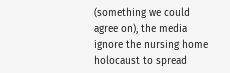(something we could agree on), the media ignore the nursing home holocaust to spread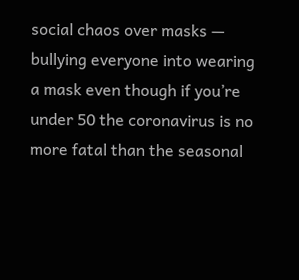social chaos over masks — bullying everyone into wearing a mask even though if you’re under 50 the coronavirus is no more fatal than the seasonal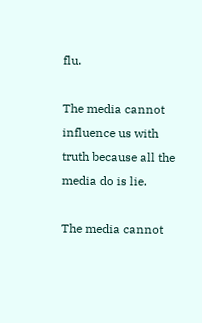flu.

The media cannot influence us with truth because all the media do is lie.

The media cannot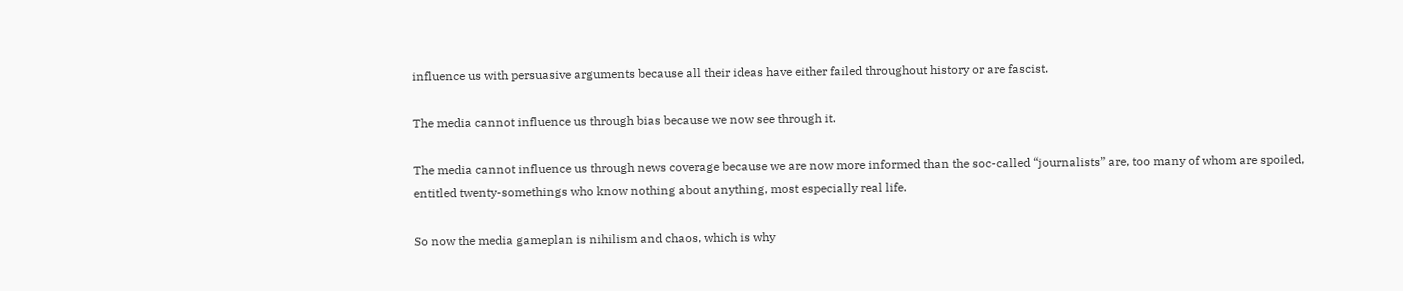influence us with persuasive arguments because all their ideas have either failed throughout history or are fascist.

The media cannot influence us through bias because we now see through it.

The media cannot influence us through news coverage because we are now more informed than the soc-called “journalists” are, too many of whom are spoiled, entitled twenty-somethings who know nothing about anything, most especially real life.

So now the media gameplan is nihilism and chaos, which is why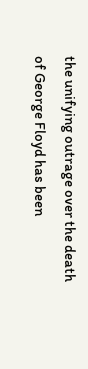the unifying outrage over the death of George Floyd has been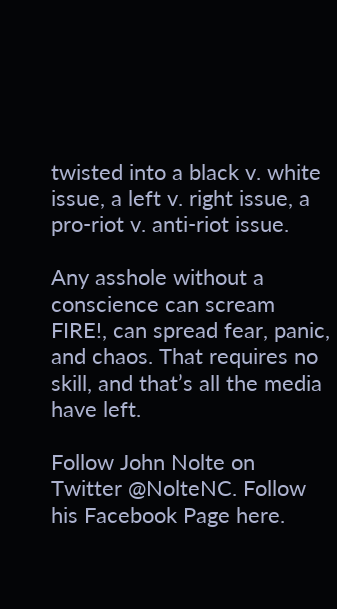twisted into a black v. white issue, a left v. right issue, a pro-riot v. anti-riot issue.

Any asshole without a conscience can scream FIRE!, can spread fear, panic, and chaos. That requires no skill, and that’s all the media have left.

Follow John Nolte on Twitter @NolteNC. Follow his Facebook Page here.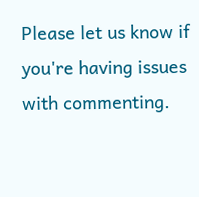Please let us know if you're having issues with commenting.